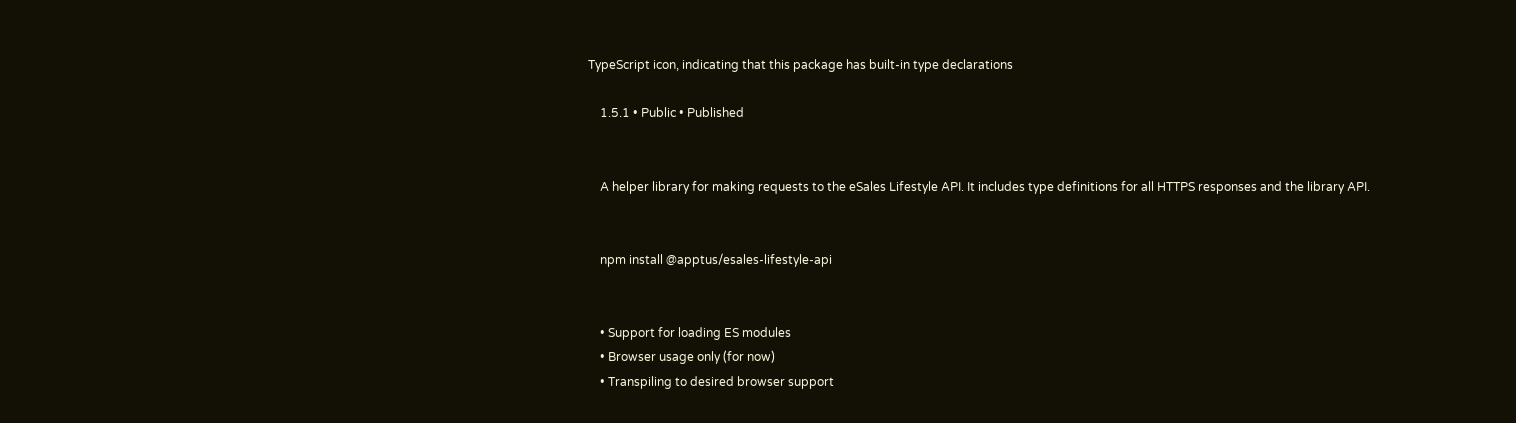TypeScript icon, indicating that this package has built-in type declarations

    1.5.1 • Public • Published


    A helper library for making requests to the eSales Lifestyle API. It includes type definitions for all HTTPS responses and the library API.


    npm install @apptus/esales-lifestyle-api


    • Support for loading ES modules
    • Browser usage only (for now)
    • Transpiling to desired browser support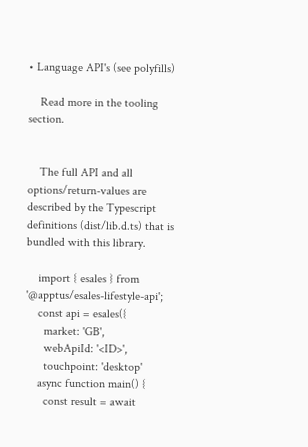• Language API's (see polyfills)

    Read more in the tooling section.


    The full API and all options/return-values are described by the Typescript definitions (dist/lib.d.ts) that is bundled with this library.

    import { esales } from '@apptus/esales-lifestyle-api';
    const api = esales({
      market: 'GB',
      webApiId: '<ID>',
      touchpoint: 'desktop'
    async function main() {
      const result = await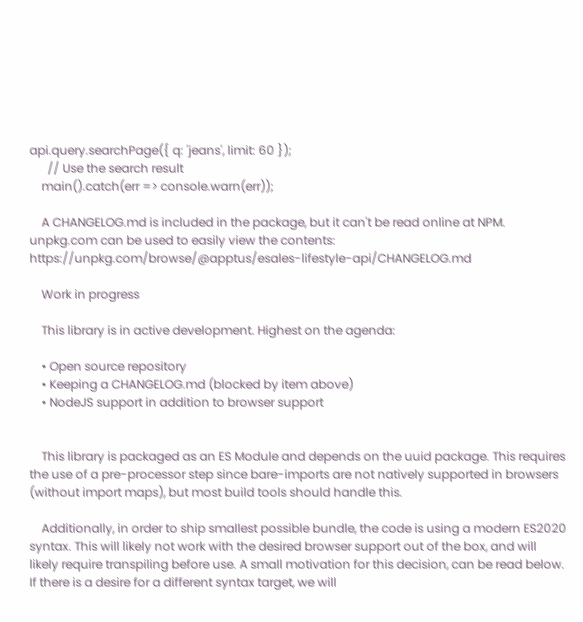api.query.searchPage({ q: 'jeans', limit: 60 });
      // Use the search result
    main().catch(err => console.warn(err));

    A CHANGELOG.md is included in the package, but it can't be read online at NPM. unpkg.com can be used to easily view the contents: https://unpkg.com/browse/@apptus/esales-lifestyle-api/CHANGELOG.md

    Work in progress

    This library is in active development. Highest on the agenda:

    • Open source repository
    • Keeping a CHANGELOG.md (blocked by item above)
    • NodeJS support in addition to browser support


    This library is packaged as an ES Module and depends on the uuid package. This requires the use of a pre-processor step since bare-imports are not natively supported in browsers (without import maps), but most build tools should handle this.

    Additionally, in order to ship smallest possible bundle, the code is using a modern ES2020 syntax. This will likely not work with the desired browser support out of the box, and will likely require transpiling before use. A small motivation for this decision, can be read below. If there is a desire for a different syntax target, we will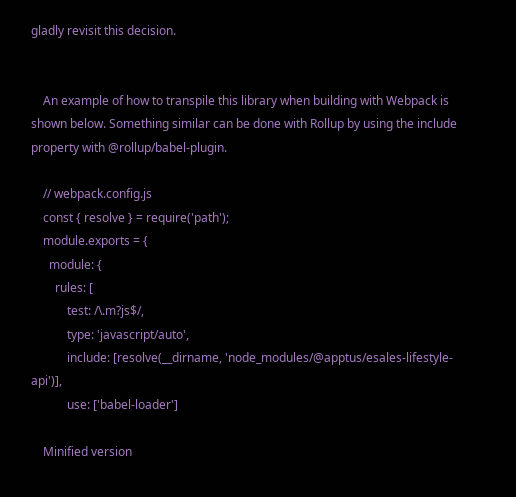gladly revisit this decision.


    An example of how to transpile this library when building with Webpack is shown below. Something similar can be done with Rollup by using the include property with @rollup/babel-plugin.

    // webpack.config.js
    const { resolve } = require('path');
    module.exports = {
      module: {
        rules: [
            test: /\.m?js$/,
            type: 'javascript/auto',
            include: [resolve(__dirname, 'node_modules/@apptus/esales-lifestyle-api')],
            use: ['babel-loader']

    Minified version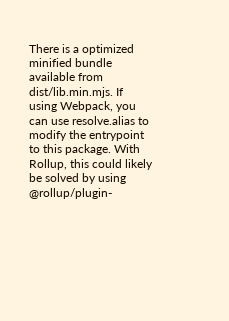There is a optimized minified bundle available from dist/lib.min.mjs. If using Webpack, you can use resolve.alias to modify the entrypoint to this package. With Rollup, this could likely be solved by using @rollup/plugin-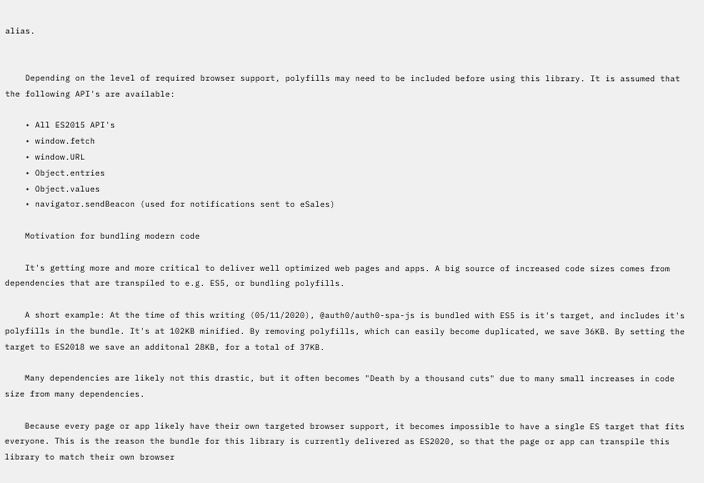alias.


    Depending on the level of required browser support, polyfills may need to be included before using this library. It is assumed that the following API's are available:

    • All ES2015 API's
    • window.fetch
    • window.URL
    • Object.entries
    • Object.values
    • navigator.sendBeacon (used for notifications sent to eSales)

    Motivation for bundling modern code

    It's getting more and more critical to deliver well optimized web pages and apps. A big source of increased code sizes comes from dependencies that are transpiled to e.g. ES5, or bundling polyfills.

    A short example: At the time of this writing (05/11/2020), @auth0/auth0-spa-js is bundled with ES5 is it's target, and includes it's polyfills in the bundle. It's at 102KB minified. By removing polyfills, which can easily become duplicated, we save 36KB. By setting the target to ES2018 we save an additonal 28KB, for a total of 37KB.

    Many dependencies are likely not this drastic, but it often becomes "Death by a thousand cuts" due to many small increases in code size from many dependencies.

    Because every page or app likely have their own targeted browser support, it becomes impossible to have a single ES target that fits everyone. This is the reason the bundle for this library is currently delivered as ES2020, so that the page or app can transpile this library to match their own browser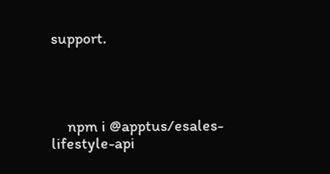support.




    npm i @apptus/esales-lifestyle-api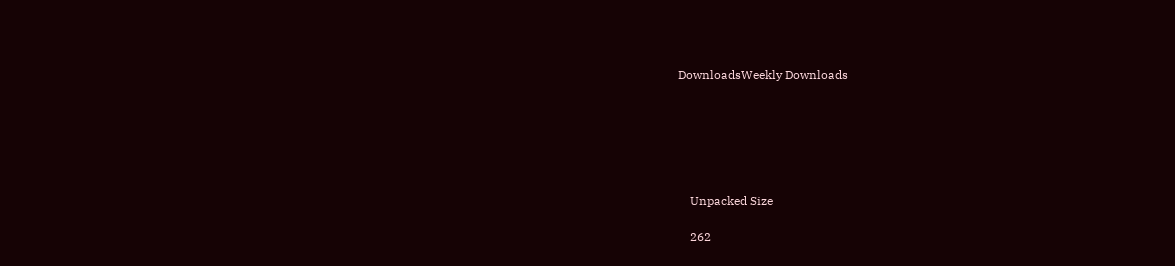DownloadsWeekly Downloads






    Unpacked Size

    262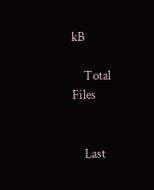kB

    Total Files


    Last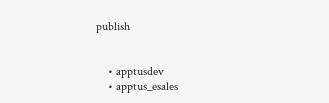publish


    • apptusdev
    • apptus_esales